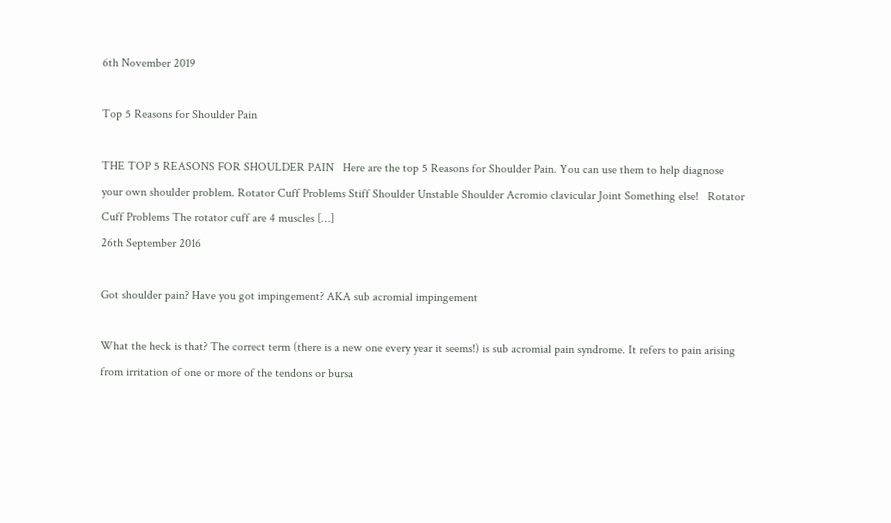6th November 2019

Top 5 Reasons for Shoulder Pain

THE TOP 5 REASONS FOR SHOULDER PAIN   Here are the top 5 Reasons for Shoulder Pain. You can use them to help diagnose your own shoulder problem. Rotator Cuff Problems Stiff Shoulder Unstable Shoulder Acromio clavicular Joint Something else!   Rotator Cuff Problems The rotator cuff are 4 muscles […]
26th September 2016

Got shoulder pain? Have you got impingement? AKA sub acromial impingement

What the heck is that? The correct term (there is a new one every year it seems!) is sub acromial pain syndrome. It refers to pain arising from irritation of one or more of the tendons or bursa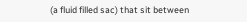(a fluid filled sac) that sit between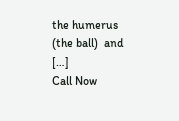the humerus (the ball)  and […]
Call Now